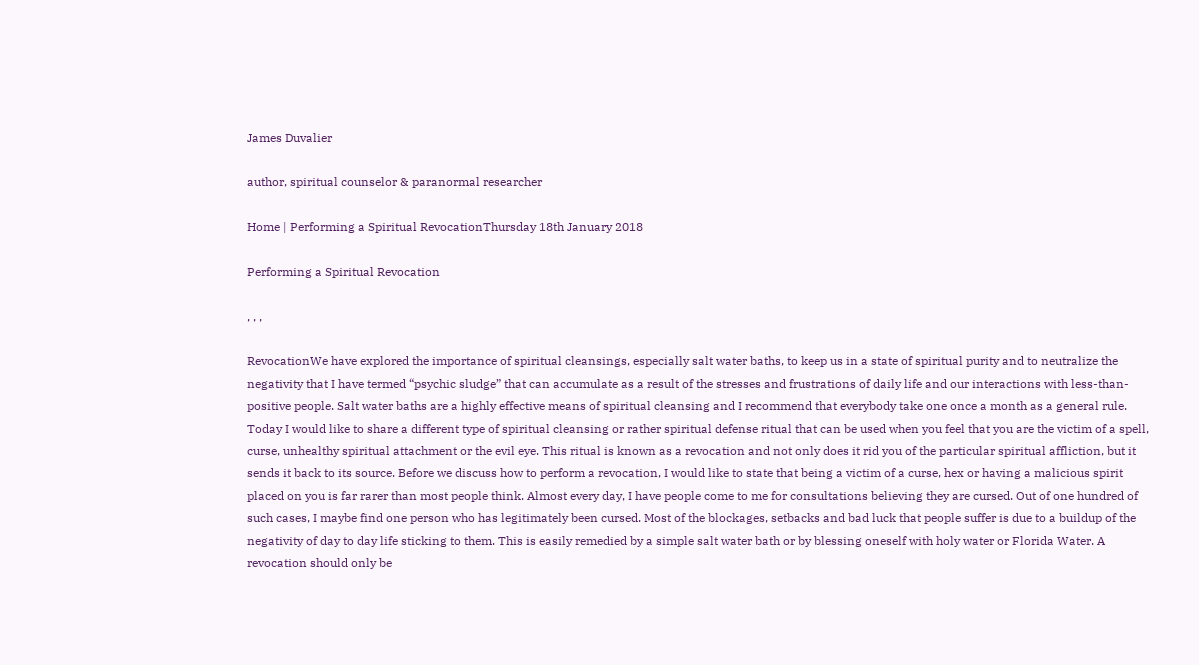James Duvalier

author, spiritual counselor & paranormal researcher

Home | Performing a Spiritual RevocationThursday 18th January 2018

Performing a Spiritual Revocation

, , ,

RevocationWe have explored the importance of spiritual cleansings, especially salt water baths, to keep us in a state of spiritual purity and to neutralize the negativity that I have termed “psychic sludge” that can accumulate as a result of the stresses and frustrations of daily life and our interactions with less-than-positive people. Salt water baths are a highly effective means of spiritual cleansing and I recommend that everybody take one once a month as a general rule. Today I would like to share a different type of spiritual cleansing or rather spiritual defense ritual that can be used when you feel that you are the victim of a spell, curse, unhealthy spiritual attachment or the evil eye. This ritual is known as a revocation and not only does it rid you of the particular spiritual affliction, but it sends it back to its source. Before we discuss how to perform a revocation, I would like to state that being a victim of a curse, hex or having a malicious spirit placed on you is far rarer than most people think. Almost every day, I have people come to me for consultations believing they are cursed. Out of one hundred of such cases, I maybe find one person who has legitimately been cursed. Most of the blockages, setbacks and bad luck that people suffer is due to a buildup of the negativity of day to day life sticking to them. This is easily remedied by a simple salt water bath or by blessing oneself with holy water or Florida Water. A revocation should only be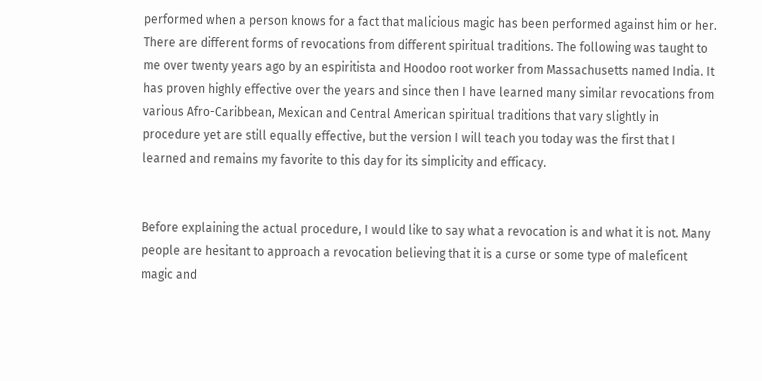performed when a person knows for a fact that malicious magic has been performed against him or her. There are different forms of revocations from different spiritual traditions. The following was taught to me over twenty years ago by an espiritista and Hoodoo root worker from Massachusetts named India. It has proven highly effective over the years and since then I have learned many similar revocations from various Afro-Caribbean, Mexican and Central American spiritual traditions that vary slightly in procedure yet are still equally effective, but the version I will teach you today was the first that I learned and remains my favorite to this day for its simplicity and efficacy.


Before explaining the actual procedure, I would like to say what a revocation is and what it is not. Many people are hesitant to approach a revocation believing that it is a curse or some type of maleficent magic and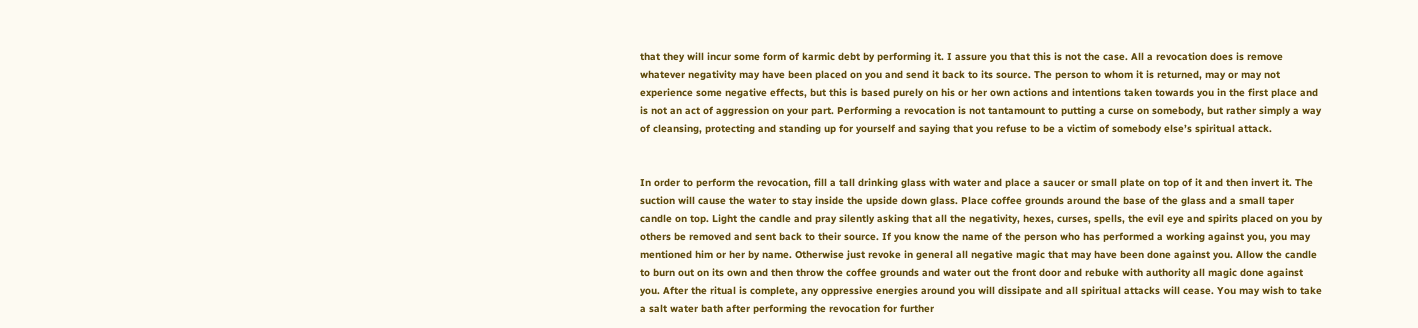that they will incur some form of karmic debt by performing it. I assure you that this is not the case. All a revocation does is remove whatever negativity may have been placed on you and send it back to its source. The person to whom it is returned, may or may not experience some negative effects, but this is based purely on his or her own actions and intentions taken towards you in the first place and is not an act of aggression on your part. Performing a revocation is not tantamount to putting a curse on somebody, but rather simply a way of cleansing, protecting and standing up for yourself and saying that you refuse to be a victim of somebody else’s spiritual attack.


In order to perform the revocation, fill a tall drinking glass with water and place a saucer or small plate on top of it and then invert it. The suction will cause the water to stay inside the upside down glass. Place coffee grounds around the base of the glass and a small taper candle on top. Light the candle and pray silently asking that all the negativity, hexes, curses, spells, the evil eye and spirits placed on you by others be removed and sent back to their source. If you know the name of the person who has performed a working against you, you may mentioned him or her by name. Otherwise just revoke in general all negative magic that may have been done against you. Allow the candle to burn out on its own and then throw the coffee grounds and water out the front door and rebuke with authority all magic done against you. After the ritual is complete, any oppressive energies around you will dissipate and all spiritual attacks will cease. You may wish to take a salt water bath after performing the revocation for further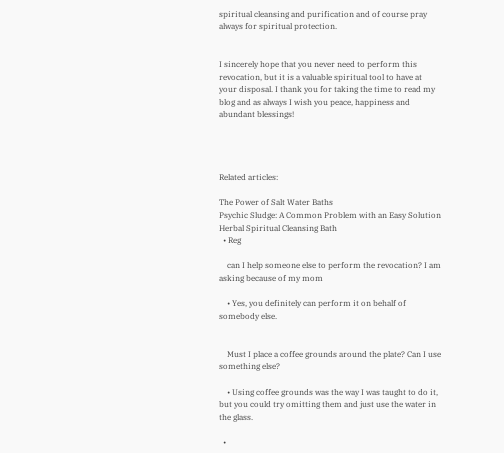spiritual cleansing and purification and of course pray always for spiritual protection.


I sincerely hope that you never need to perform this revocation, but it is a valuable spiritual tool to have at your disposal. I thank you for taking the time to read my blog and as always I wish you peace, happiness and abundant blessings!




Related articles:

The Power of Salt Water Baths
Psychic Sludge: A Common Problem with an Easy Solution
Herbal Spiritual Cleansing Bath
  • Reg

    can I help someone else to perform the revocation? I am asking because of my mom

    • Yes, you definitely can perform it on behalf of somebody else.


    Must I place a coffee grounds around the plate? Can I use something else?

    • Using coffee grounds was the way I was taught to do it, but you could try omitting them and just use the water in the glass.

  •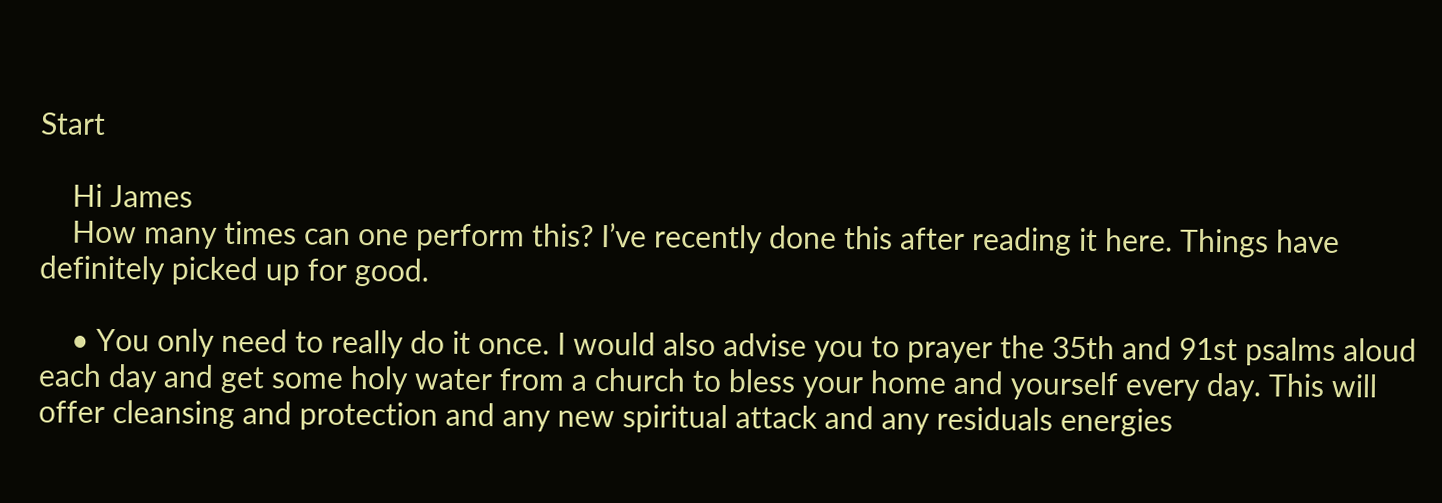Start

    Hi James
    How many times can one perform this? I’ve recently done this after reading it here. Things have definitely picked up for good.

    • You only need to really do it once. I would also advise you to prayer the 35th and 91st psalms aloud each day and get some holy water from a church to bless your home and yourself every day. This will offer cleansing and protection and any new spiritual attack and any residuals energies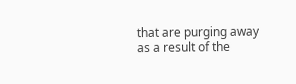that are purging away as a result of the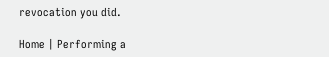revocation you did.

Home | Performing a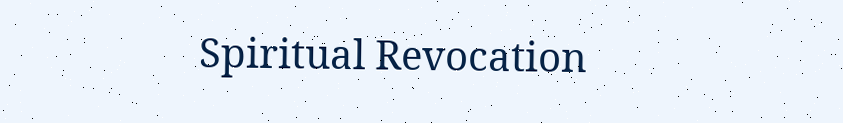Spiritual Revocation